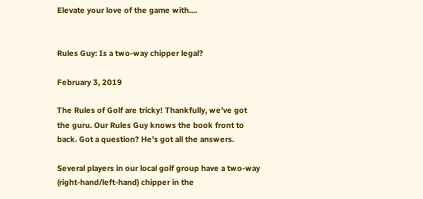Elevate your love of the game with....


Rules Guy: Is a two-way chipper legal?

February 3, 2019

The Rules of Golf are tricky! Thankfully, we’ve got the guru. Our Rules Guy knows the book front to back. Got a question? He’s got all the answers.

Several players in our local golf group have a two-way (right-hand/left-hand) chipper in the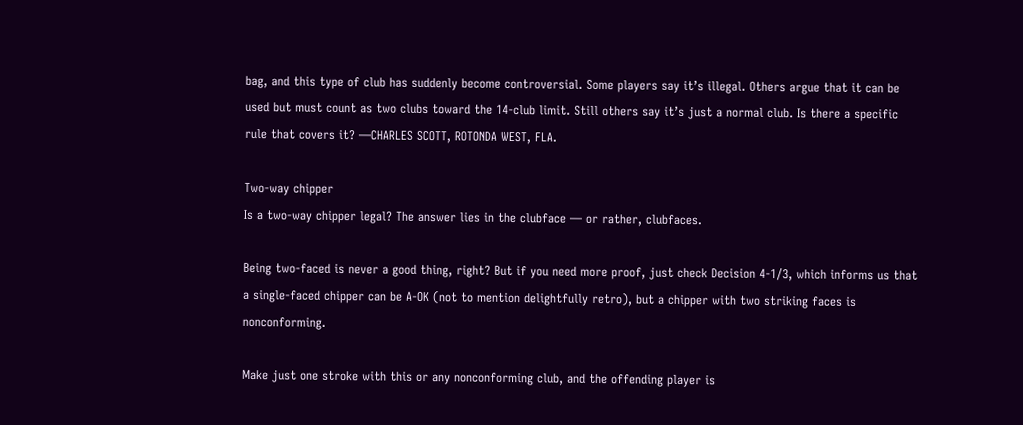bag, and this type of club has suddenly become controversial. Some players say it’s illegal. Others argue that it can be used but must count as two clubs toward the 14-club limit. Still others say it’s just a normal club. Is there a specific rule that covers it? —CHARLES SCOTT, ROTONDA WEST, FLA.

Two-way chipper
Is a two-way chipper legal? The answer lies in the clubface — or rather, clubfaces.

Being two-faced is never a good thing, right? But if you need more proof, just check Decision 4-1/3, which informs us that a single-faced chipper can be A-OK (not to mention delightfully retro), but a chipper with two striking faces is nonconforming.

Make just one stroke with this or any nonconforming club, and the offending player is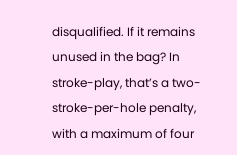disqualified. If it remains unused in the bag? In stroke-play, that’s a two-stroke-per-hole penalty, with a maximum of four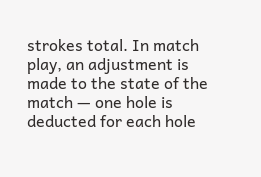strokes total. In match play, an adjustment is made to the state of the match — one hole is deducted for each hole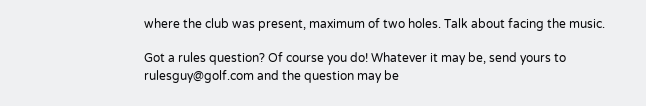where the club was present, maximum of two holes. Talk about facing the music.

Got a rules question? Of course you do! Whatever it may be, send yours to rulesguy@golf.com and the question may be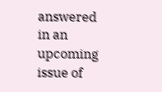answered in an upcoming issue of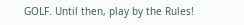GOLF. Until then, play by the Rules!